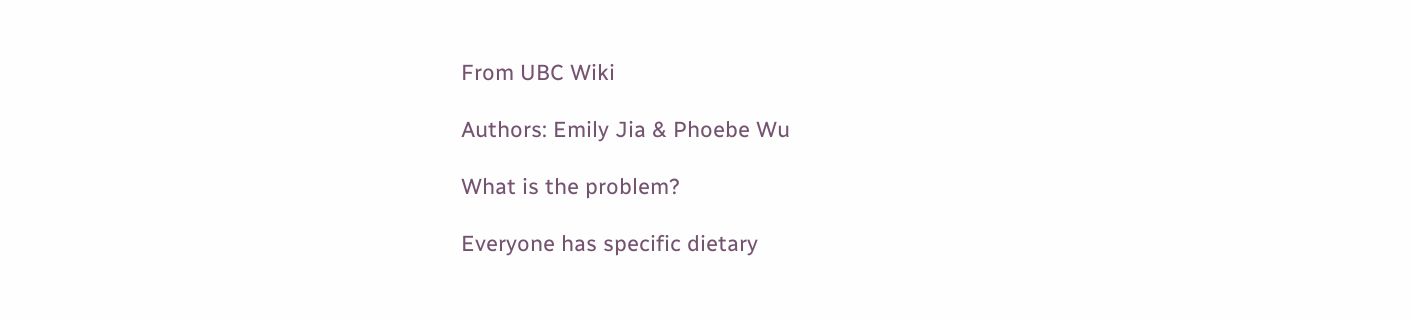From UBC Wiki

Authors: Emily Jia & Phoebe Wu

What is the problem?

Everyone has specific dietary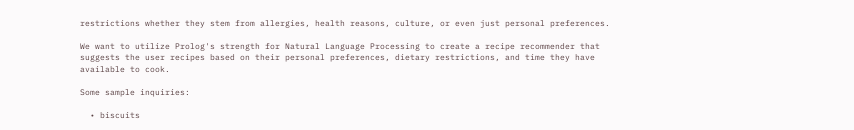restrictions whether they stem from allergies, health reasons, culture, or even just personal preferences.

We want to utilize Prolog's strength for Natural Language Processing to create a recipe recommender that suggests the user recipes based on their personal preferences, dietary restrictions, and time they have available to cook.

Some sample inquiries:

  • biscuits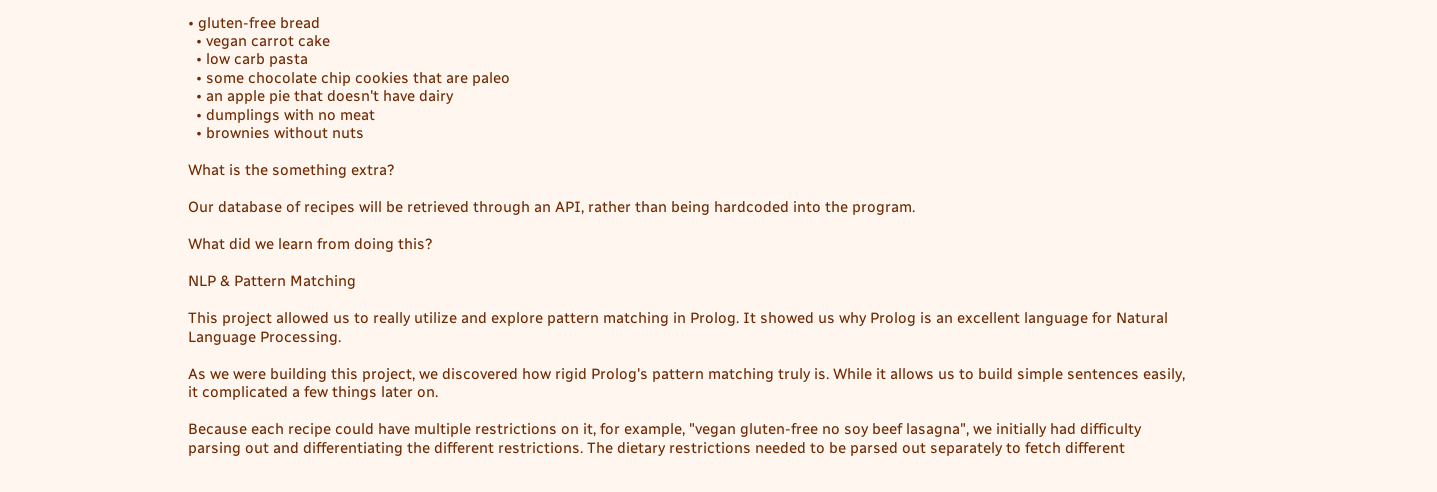• gluten-free bread
  • vegan carrot cake
  • low carb pasta
  • some chocolate chip cookies that are paleo
  • an apple pie that doesn't have dairy
  • dumplings with no meat
  • brownies without nuts

What is the something extra?

Our database of recipes will be retrieved through an API, rather than being hardcoded into the program.

What did we learn from doing this?

NLP & Pattern Matching

This project allowed us to really utilize and explore pattern matching in Prolog. It showed us why Prolog is an excellent language for Natural Language Processing.

As we were building this project, we discovered how rigid Prolog's pattern matching truly is. While it allows us to build simple sentences easily, it complicated a few things later on.

Because each recipe could have multiple restrictions on it, for example, "vegan gluten-free no soy beef lasagna", we initially had difficulty parsing out and differentiating the different restrictions. The dietary restrictions needed to be parsed out separately to fetch different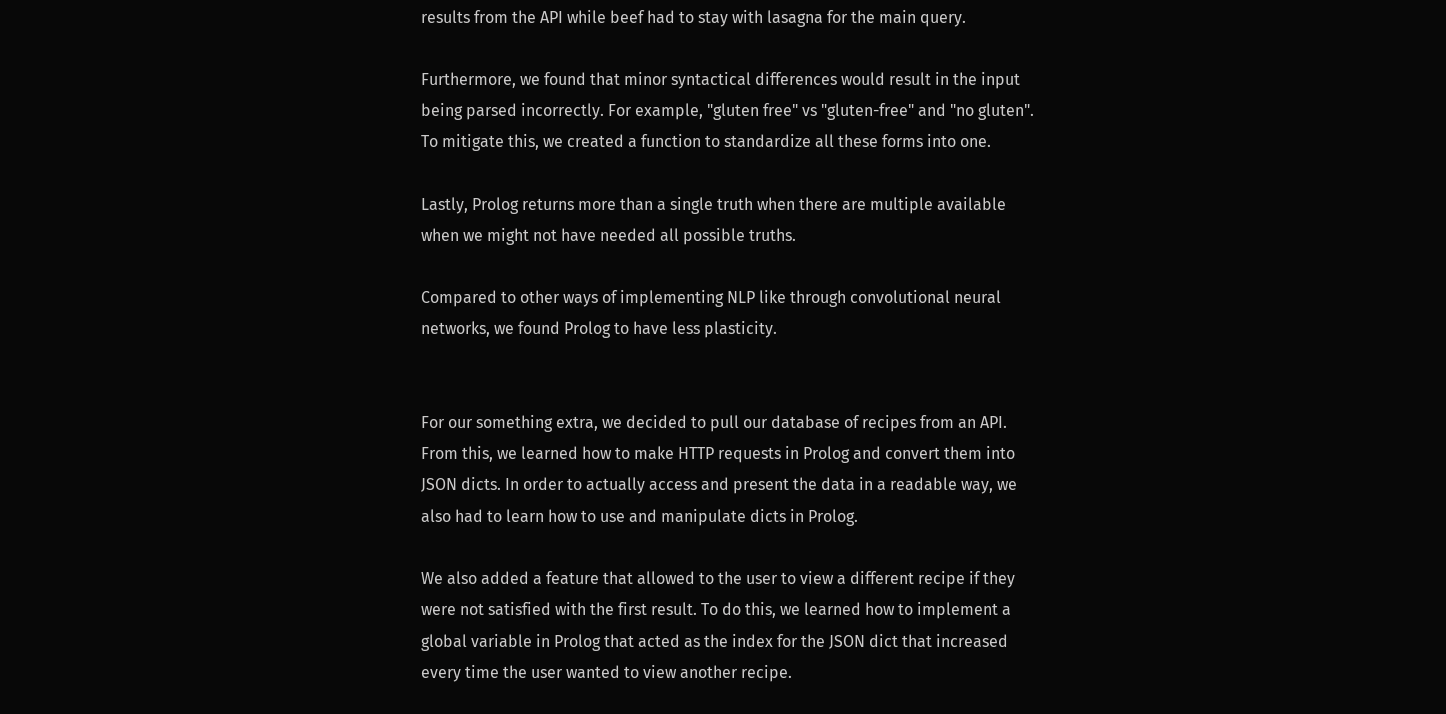results from the API while beef had to stay with lasagna for the main query.

Furthermore, we found that minor syntactical differences would result in the input being parsed incorrectly. For example, "gluten free" vs "gluten-free" and "no gluten". To mitigate this, we created a function to standardize all these forms into one.

Lastly, Prolog returns more than a single truth when there are multiple available when we might not have needed all possible truths.

Compared to other ways of implementing NLP like through convolutional neural networks, we found Prolog to have less plasticity.


For our something extra, we decided to pull our database of recipes from an API. From this, we learned how to make HTTP requests in Prolog and convert them into JSON dicts. In order to actually access and present the data in a readable way, we also had to learn how to use and manipulate dicts in Prolog.

We also added a feature that allowed to the user to view a different recipe if they were not satisfied with the first result. To do this, we learned how to implement a global variable in Prolog that acted as the index for the JSON dict that increased every time the user wanted to view another recipe.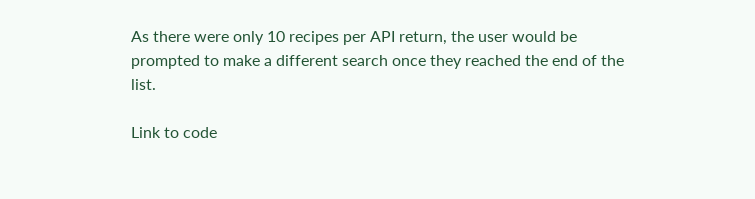As there were only 10 recipes per API return, the user would be prompted to make a different search once they reached the end of the list.

Link to code